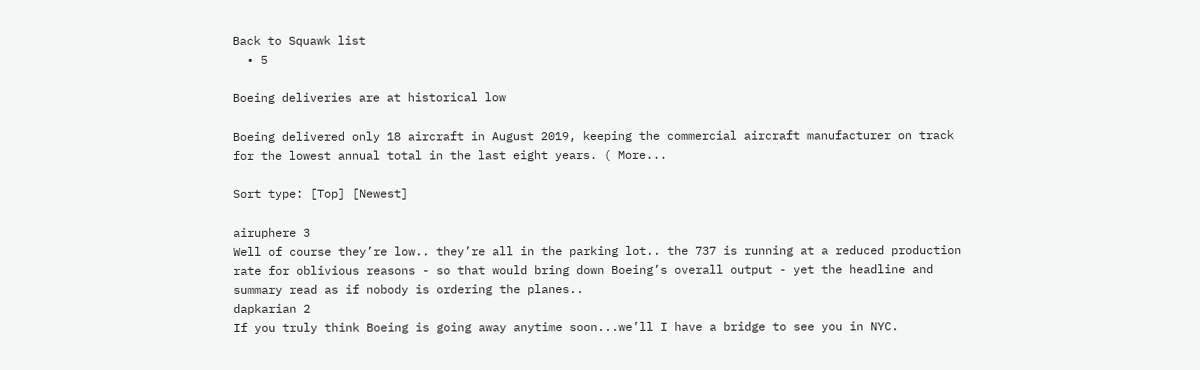Back to Squawk list
  • 5

Boeing deliveries are at historical low

Boeing delivered only 18 aircraft in August 2019, keeping the commercial aircraft manufacturer on track for the lowest annual total in the last eight years. ( More...

Sort type: [Top] [Newest]

airuphere 3
Well of course they’re low.. they’re all in the parking lot.. the 737 is running at a reduced production rate for oblivious reasons - so that would bring down Boeing’s overall output - yet the headline and summary read as if nobody is ordering the planes..
dapkarian 2
If you truly think Boeing is going away anytime soon...we’ll I have a bridge to see you in NYC.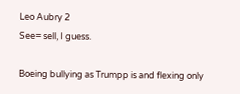Leo Aubry 2
See= sell, I guess.

Boeing bullying as Trumpp is and flexing only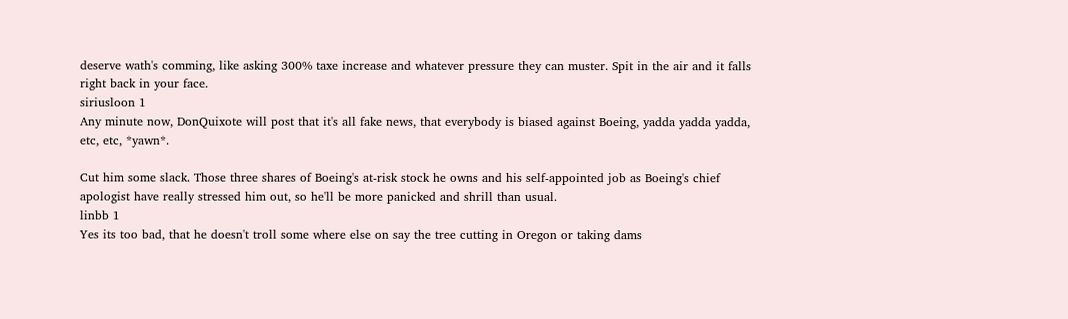deserve wath's comming, like asking 300% taxe increase and whatever pressure they can muster. Spit in the air and it falls right back in your face.
siriusloon 1
Any minute now, DonQuixote will post that it's all fake news, that everybody is biased against Boeing, yadda yadda yadda, etc, etc, *yawn*.

Cut him some slack. Those three shares of Boeing's at-risk stock he owns and his self-appointed job as Boeing's chief apologist have really stressed him out, so he'll be more panicked and shrill than usual.
linbb 1
Yes its too bad, that he doesn't troll some where else on say the tree cutting in Oregon or taking dams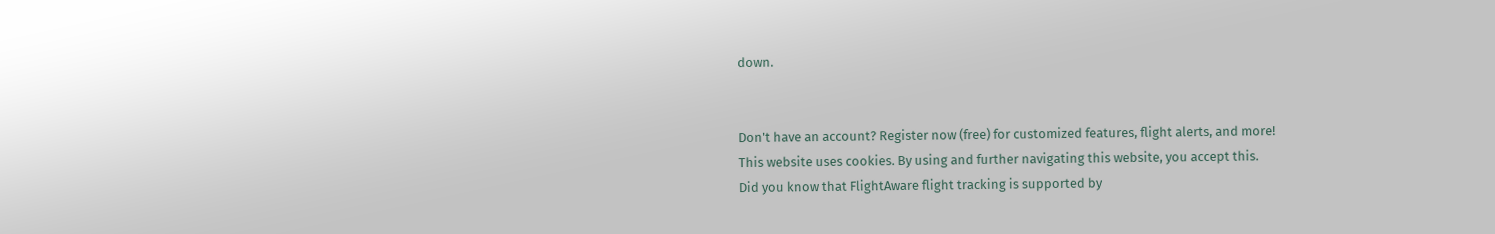down.


Don't have an account? Register now (free) for customized features, flight alerts, and more!
This website uses cookies. By using and further navigating this website, you accept this.
Did you know that FlightAware flight tracking is supported by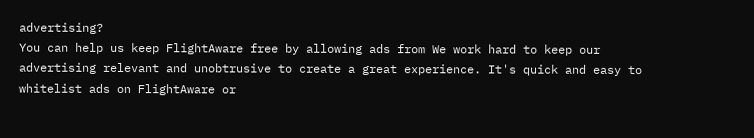advertising?
You can help us keep FlightAware free by allowing ads from We work hard to keep our advertising relevant and unobtrusive to create a great experience. It's quick and easy to whitelist ads on FlightAware or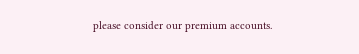please consider our premium accounts.